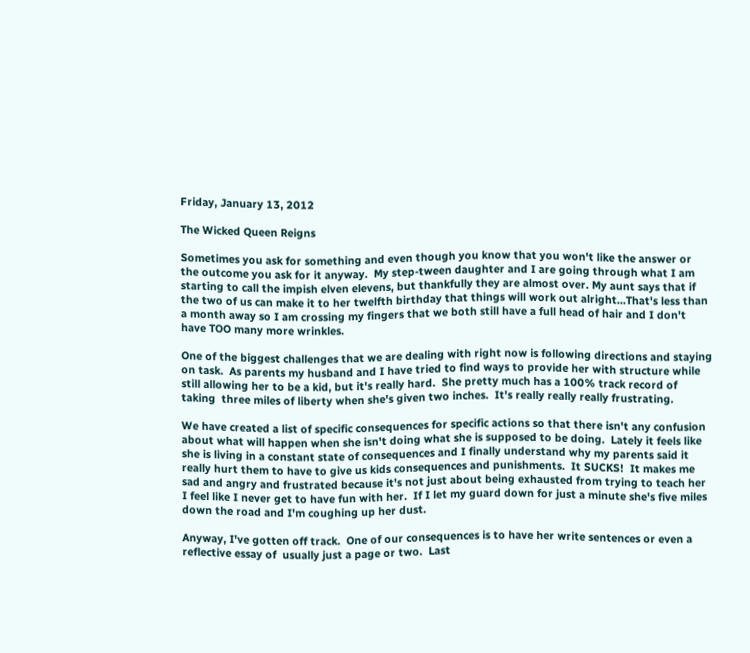Friday, January 13, 2012

The Wicked Queen Reigns

Sometimes you ask for something and even though you know that you won't like the answer or the outcome you ask for it anyway.  My step-tween daughter and I are going through what I am starting to call the impish elven elevens, but thankfully they are almost over. My aunt says that if the two of us can make it to her twelfth birthday that things will work out alright...That's less than a month away so I am crossing my fingers that we both still have a full head of hair and I don't have TOO many more wrinkles.

One of the biggest challenges that we are dealing with right now is following directions and staying on task.  As parents my husband and I have tried to find ways to provide her with structure while still allowing her to be a kid, but it's really hard.  She pretty much has a 100% track record of taking  three miles of liberty when she's given two inches.  It's really really really frustrating.

We have created a list of specific consequences for specific actions so that there isn't any confusion about what will happen when she isn't doing what she is supposed to be doing.  Lately it feels like she is living in a constant state of consequences and I finally understand why my parents said it really hurt them to have to give us kids consequences and punishments.  It SUCKS!  It makes me sad and angry and frustrated because it's not just about being exhausted from trying to teach her I feel like I never get to have fun with her.  If I let my guard down for just a minute she's five miles down the road and I'm coughing up her dust.

Anyway, I've gotten off track.  One of our consequences is to have her write sentences or even a reflective essay of  usually just a page or two.  Last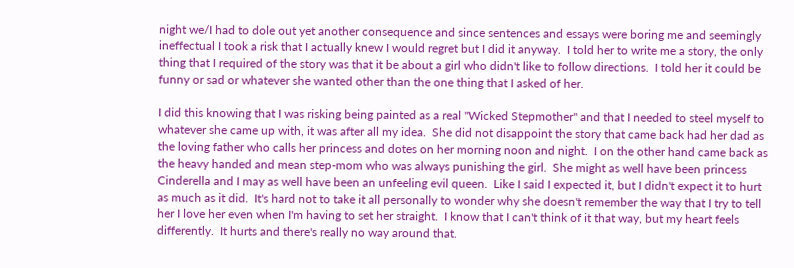night we/I had to dole out yet another consequence and since sentences and essays were boring me and seemingly ineffectual I took a risk that I actually knew I would regret but I did it anyway.  I told her to write me a story, the only thing that I required of the story was that it be about a girl who didn't like to follow directions.  I told her it could be funny or sad or whatever she wanted other than the one thing that I asked of her.

I did this knowing that I was risking being painted as a real "Wicked Stepmother" and that I needed to steel myself to whatever she came up with, it was after all my idea.  She did not disappoint the story that came back had her dad as the loving father who calls her princess and dotes on her morning noon and night.  I on the other hand came back as the heavy handed and mean step-mom who was always punishing the girl.  She might as well have been princess Cinderella and I may as well have been an unfeeling evil queen.  Like I said I expected it, but I didn't expect it to hurt as much as it did.  It's hard not to take it all personally to wonder why she doesn't remember the way that I try to tell her I love her even when I'm having to set her straight.  I know that I can't think of it that way, but my heart feels differently.  It hurts and there's really no way around that.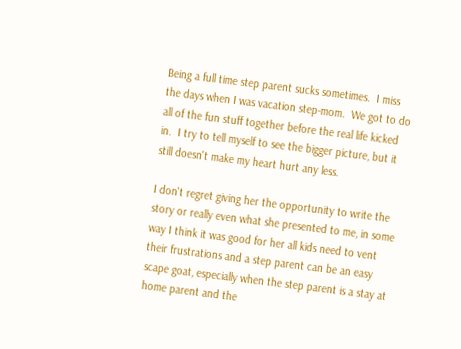Being a full time step parent sucks sometimes.  I miss the days when I was vacation step-mom.  We got to do all of the fun stuff together before the real life kicked in.  I try to tell myself to see the bigger picture, but it still doesn't make my heart hurt any less.

I don't regret giving her the opportunity to write the story or really even what she presented to me, in some way I think it was good for her all kids need to vent their frustrations and a step parent can be an easy scape goat, especially when the step parent is a stay at home parent and the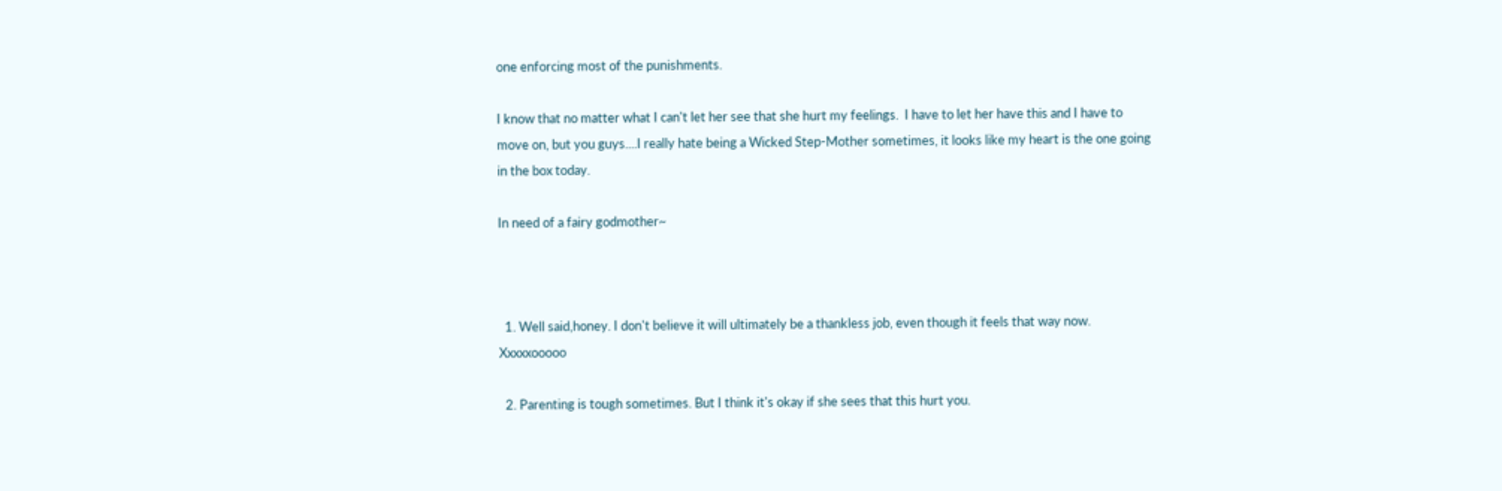one enforcing most of the punishments.

I know that no matter what I can't let her see that she hurt my feelings.  I have to let her have this and I have to move on, but you guys....I really hate being a Wicked Step-Mother sometimes, it looks like my heart is the one going in the box today.

In need of a fairy godmother~



  1. Well said,honey. I don't believe it will ultimately be a thankless job, even though it feels that way now. Xxxxxooooo

  2. Parenting is tough sometimes. But I think it's okay if she sees that this hurt you.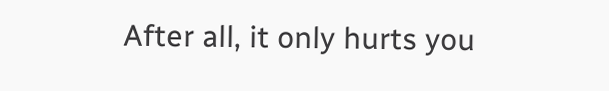After all, it only hurts you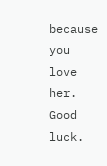because you love her. Good luck.